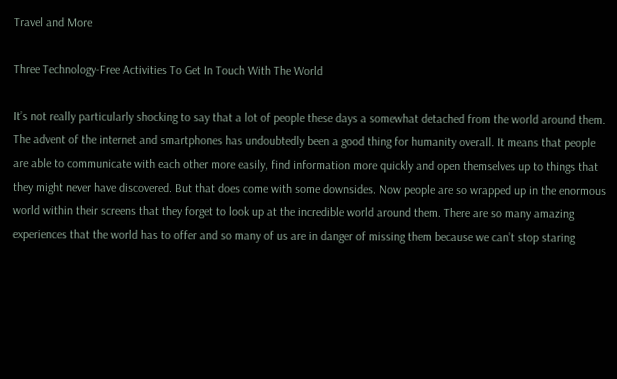Travel and More

Three Technology-Free Activities To Get In Touch With The World

It’s not really particularly shocking to say that a lot of people these days a somewhat detached from the world around them. The advent of the internet and smartphones has undoubtedly been a good thing for humanity overall. It means that people are able to communicate with each other more easily, find information more quickly and open themselves up to things that they might never have discovered. But that does come with some downsides. Now people are so wrapped up in the enormous world within their screens that they forget to look up at the incredible world around them. There are so many amazing experiences that the world has to offer and so many of us are in danger of missing them because we can’t stop staring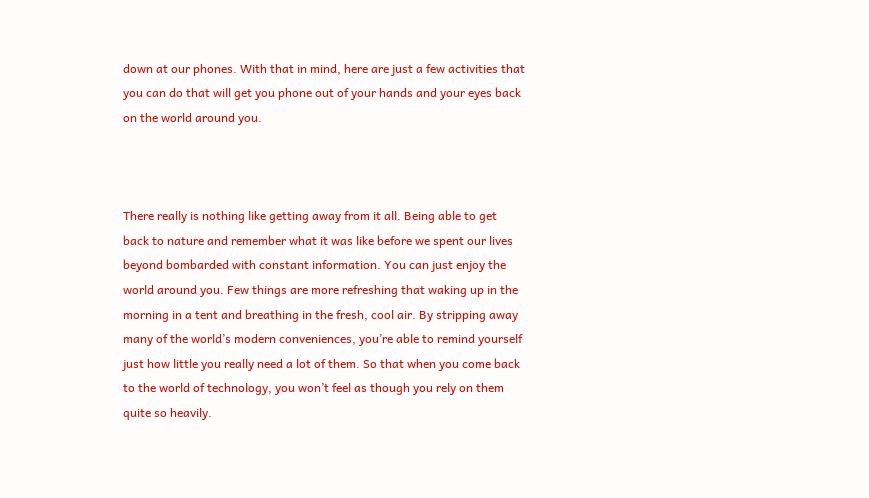down at our phones. With that in mind, here are just a few activities that you can do that will get you phone out of your hands and your eyes back on the world around you.



There really is nothing like getting away from it all. Being able to get back to nature and remember what it was like before we spent our lives beyond bombarded with constant information. You can just enjoy the world around you. Few things are more refreshing that waking up in the morning in a tent and breathing in the fresh, cool air. By stripping away many of the world’s modern conveniences, you’re able to remind yourself just how little you really need a lot of them. So that when you come back to the world of technology, you won’t feel as though you rely on them quite so heavily.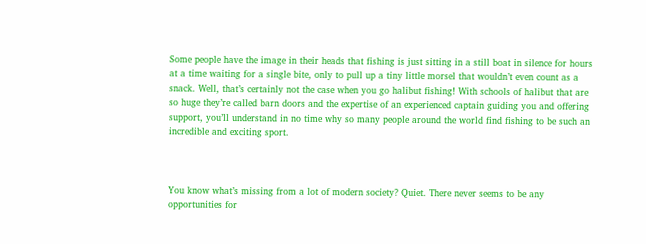Some people have the image in their heads that fishing is just sitting in a still boat in silence for hours at a time waiting for a single bite, only to pull up a tiny little morsel that wouldn’t even count as a snack. Well, that’s certainly not the case when you go halibut fishing! With schools of halibut that are so huge they’re called barn doors and the expertise of an experienced captain guiding you and offering support, you’ll understand in no time why so many people around the world find fishing to be such an incredible and exciting sport.



You know what’s missing from a lot of modern society? Quiet. There never seems to be any opportunities for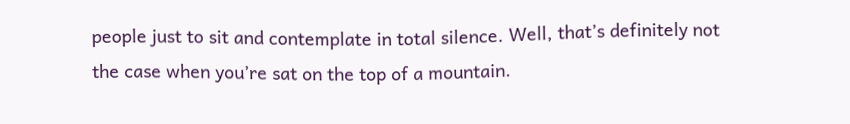people just to sit and contemplate in total silence. Well, that’s definitely not the case when you’re sat on the top of a mountain.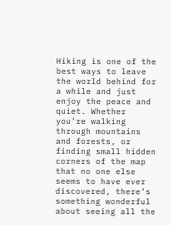Hiking is one of the best ways to leave the world behind for a while and just enjoy the peace and quiet. Whether you’re walking through mountains and forests, or finding small hidden corners of the map that no one else seems to have ever discovered, there’s something wonderful about seeing all the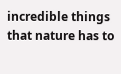incredible things that nature has to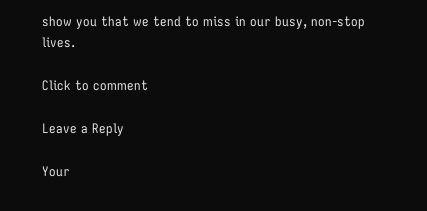show you that we tend to miss in our busy, non-stop lives.

Click to comment

Leave a Reply

Your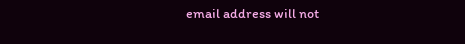email address will not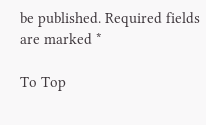be published. Required fields are marked *

To Top